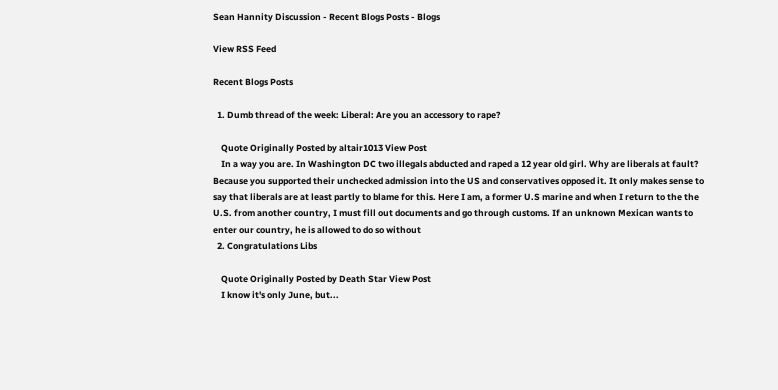Sean Hannity Discussion - Recent Blogs Posts - Blogs

View RSS Feed

Recent Blogs Posts

  1. Dumb thread of the week: Liberal: Are you an accessory to rape?

    Quote Originally Posted by altair1013 View Post
    In a way you are. In Washington DC two illegals abducted and raped a 12 year old girl. Why are liberals at fault? Because you supported their unchecked admission into the US and conservatives opposed it. It only makes sense to say that liberals are at least partly to blame for this. Here I am, a former U.S marine and when I return to the the U.S. from another country, I must fill out documents and go through customs. If an unknown Mexican wants to enter our country, he is allowed to do so without
  2. Congratulations Libs

    Quote Originally Posted by Death Star View Post
    I know it's only June, but...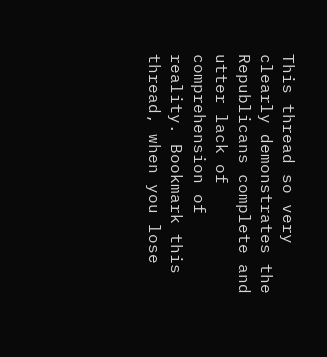This thread so very clearly demonstrates the Republicans complete and utter lack of comprehension of reality. Bookmark this thread, when you lose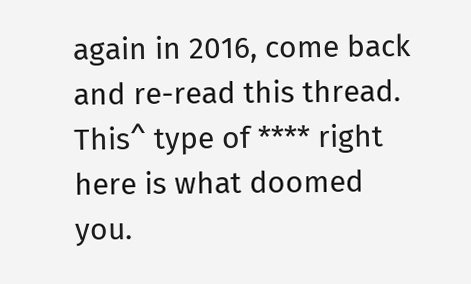again in 2016, come back and re-read this thread. This^ type of **** right here is what doomed you.